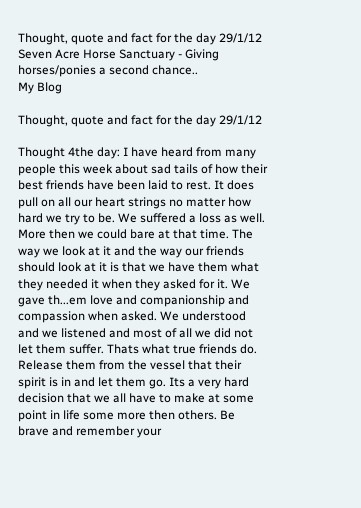Thought, quote and fact for the day 29/1/12
Seven Acre Horse Sanctuary - Giving horses/ponies a second chance..
My Blog

Thought, quote and fact for the day 29/1/12

Thought 4the day: I have heard from many people this week about sad tails of how their best friends have been laid to rest. It does pull on all our heart strings no matter how hard we try to be. We suffered a loss as well. More then we could bare at that time. The way we look at it and the way our friends should look at it is that we have them what they needed it when they asked for it. We gave th...em love and companionship and compassion when asked. We understood and we listened and most of all we did not let them suffer. Thats what true friends do. Release them from the vessel that their spirit is in and let them go. Its a very hard decision that we all have to make at some point in life some more then others. Be brave and remember your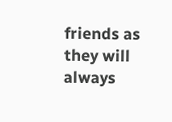friends as they will always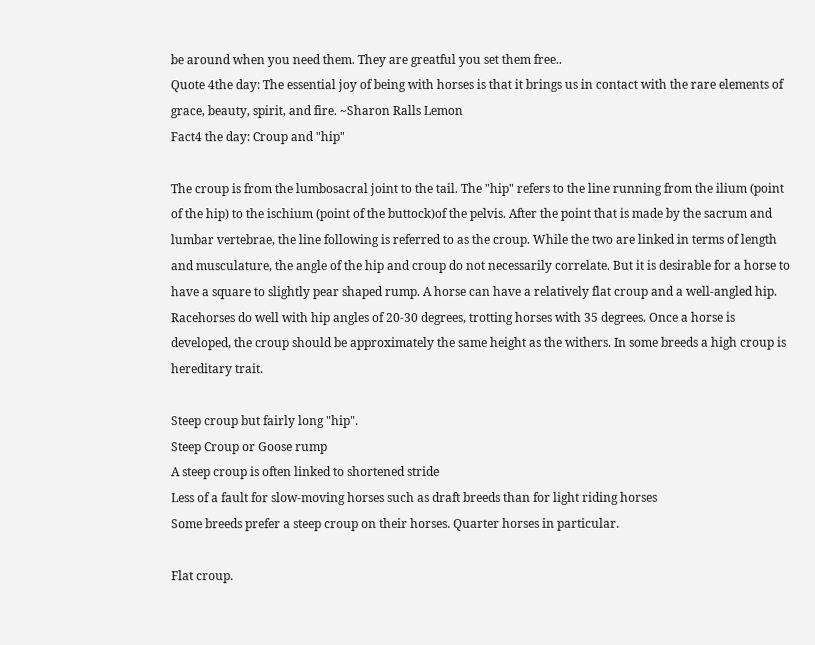be around when you need them. They are greatful you set them free..
Quote 4the day: The essential joy of being with horses is that it brings us in contact with the rare elements of grace, beauty, spirit, and fire. ~Sharon Ralls Lemon
Fact4 the day: Croup and "hip"

The croup is from the lumbosacral joint to the tail. The "hip" refers to the line running from the ilium (point of the hip) to the ischium (point of the buttock)of the pelvis. After the point that is made by the sacrum and lumbar vertebrae, the line following is referred to as the croup. While the two are linked in terms of length and musculature, the angle of the hip and croup do not necessarily correlate. But it is desirable for a horse to have a square to slightly pear shaped rump. A horse can have a relatively flat croup and a well-angled hip. Racehorses do well with hip angles of 20-30 degrees, trotting horses with 35 degrees. Once a horse is developed, the croup should be approximately the same height as the withers. In some breeds a high croup is hereditary trait.

Steep croup but fairly long "hip".
Steep Croup or Goose rump
A steep croup is often linked to shortened stride
Less of a fault for slow-moving horses such as draft breeds than for light riding horses
Some breeds prefer a steep croup on their horses. Quarter horses in particular.

Flat croup.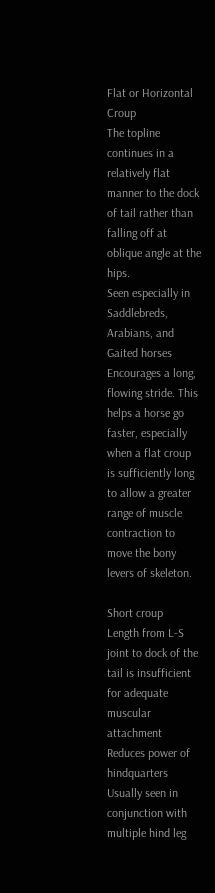Flat or Horizontal Croup
The topline continues in a relatively flat manner to the dock of tail rather than falling off at oblique angle at the hips.
Seen especially in Saddlebreds, Arabians, and Gaited horses
Encourages a long, flowing stride. This helps a horse go faster, especially when a flat croup is sufficiently long to allow a greater range of muscle contraction to move the bony levers of skeleton.

Short croup
Length from L-S joint to dock of the tail is insufficient for adequate muscular attachment
Reduces power of hindquarters
Usually seen in conjunction with multiple hind leg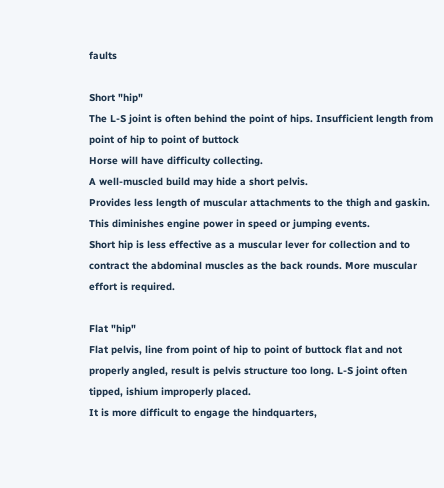faults

Short "hip"
The L-S joint is often behind the point of hips. Insufficient length from point of hip to point of buttock
Horse will have difficulty collecting.
A well-muscled build may hide a short pelvis.
Provides less length of muscular attachments to the thigh and gaskin. This diminishes engine power in speed or jumping events.
Short hip is less effective as a muscular lever for collection and to contract the abdominal muscles as the back rounds. More muscular effort is required.

Flat "hip"
Flat pelvis, line from point of hip to point of buttock flat and not properly angled, result is pelvis structure too long. L-S joint often tipped, ishium improperly placed.
It is more difficult to engage the hindquarters,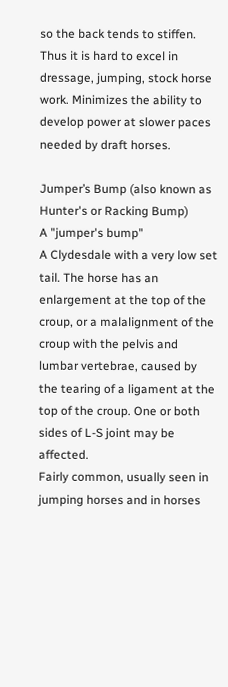so the back tends to stiffen. Thus it is hard to excel in dressage, jumping, stock horse work. Minimizes the ability to develop power at slower paces needed by draft horses.

Jumper’s Bump (also known as Hunter's or Racking Bump)
A "jumper's bump"
A Clydesdale with a very low set tail. The horse has an enlargement at the top of the croup, or a malalignment of the croup with the pelvis and lumbar vertebrae, caused by the tearing of a ligament at the top of the croup. One or both sides of L-S joint may be affected.
Fairly common, usually seen in jumping horses and in horses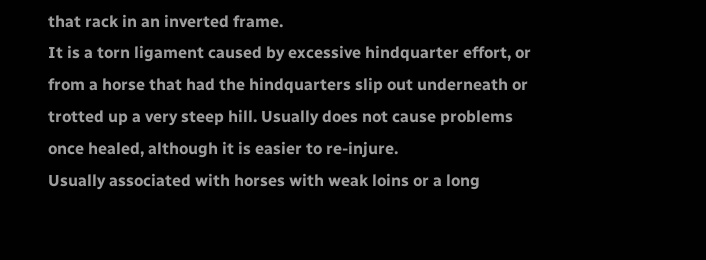that rack in an inverted frame.
It is a torn ligament caused by excessive hindquarter effort, or from a horse that had the hindquarters slip out underneath or trotted up a very steep hill. Usually does not cause problems once healed, although it is easier to re-injure.
Usually associated with horses with weak loins or a long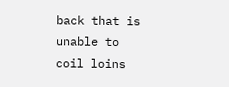back that is unable to coil loins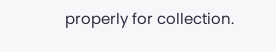properly for collection.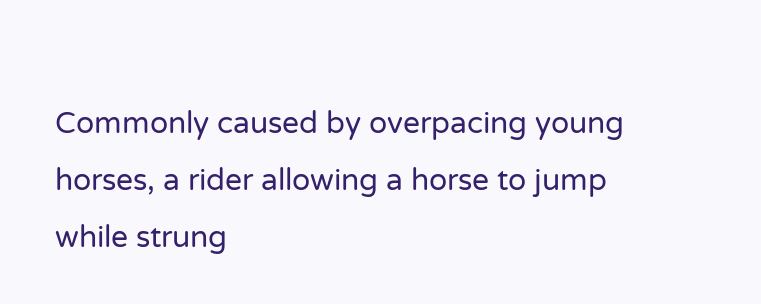Commonly caused by overpacing young horses, a rider allowing a horse to jump while strung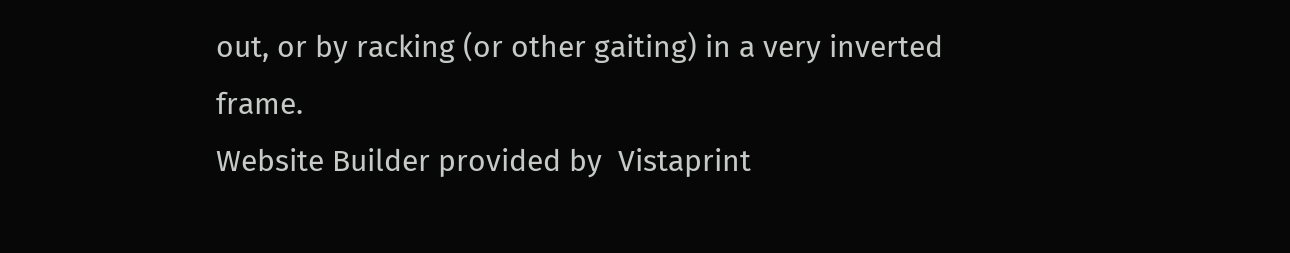out, or by racking (or other gaiting) in a very inverted frame.
Website Builder provided by  Vistaprint